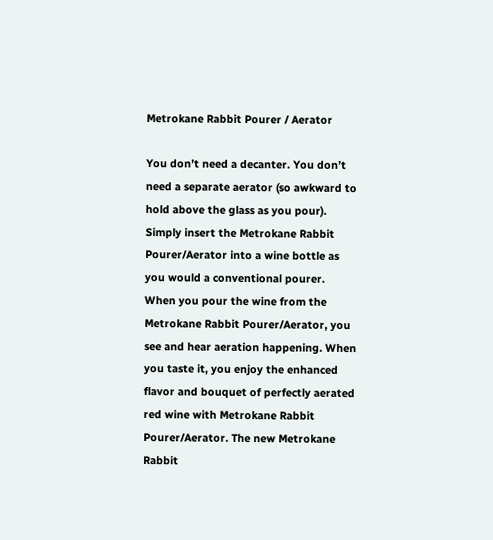Metrokane Rabbit Pourer / Aerator

You don’t need a decanter. You don’t need a separate aerator (so awkward to hold above the glass as you pour). Simply insert the Metrokane Rabbit Pourer/Aerator into a wine bottle as you would a conventional pourer. When you pour the wine from the Metrokane Rabbit Pourer/Aerator, you see and hear aeration happening. When you taste it, you enjoy the enhanced flavor and bouquet of perfectly aerated red wine with Metrokane Rabbit Pourer/Aerator. The new Metrokane Rabbit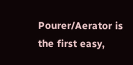Pourer/Aerator is the first easy,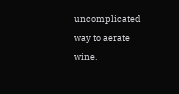uncomplicated way to aerate wine.